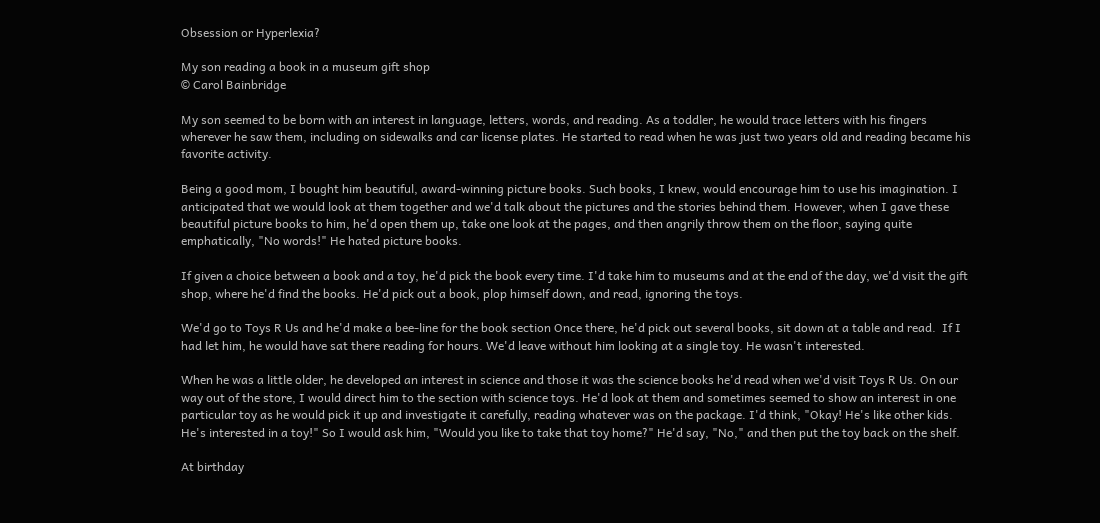Obsession or Hyperlexia?

My son reading a book in a museum gift shop
© Carol Bainbridge

My son seemed to be born with an interest in language, letters, words, and reading. As a toddler, he would trace letters with his fingers wherever he saw them, including on sidewalks and car license plates. He started to read when he was just two years old and reading became his favorite activity.

Being a good mom, I bought him beautiful, award-winning picture books. Such books, I knew, would encourage him to use his imagination. I anticipated that we would look at them together and we'd talk about the pictures and the stories behind them. However, when I gave these beautiful picture books to him, he'd open them up, take one look at the pages, and then angrily throw them on the floor, saying quite emphatically, "No words!" He hated picture books.

If given a choice between a book and a toy, he'd pick the book every time. I'd take him to museums and at the end of the day, we'd visit the gift shop, where he'd find the books. He'd pick out a book, plop himself down, and read, ignoring the toys.

We'd go to Toys R Us and he'd make a bee-line for the book section Once there, he'd pick out several books, sit down at a table and read.  If I had let him, he would have sat there reading for hours. We'd leave without him looking at a single toy. He wasn't interested.

When he was a little older, he developed an interest in science and those it was the science books he'd read when we'd visit Toys R Us. On our way out of the store, I would direct him to the section with science toys. He'd look at them and sometimes seemed to show an interest in one particular toy as he would pick it up and investigate it carefully, reading whatever was on the package. I'd think, "Okay! He's like other kids. He's interested in a toy!" So I would ask him, "Would you like to take that toy home?" He'd say, "No," and then put the toy back on the shelf.

At birthday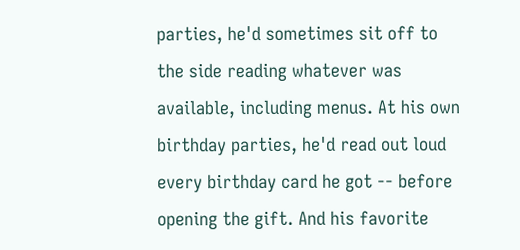parties, he'd sometimes sit off to the side reading whatever was available, including menus. At his own birthday parties, he'd read out loud every birthday card he got -- before opening the gift. And his favorite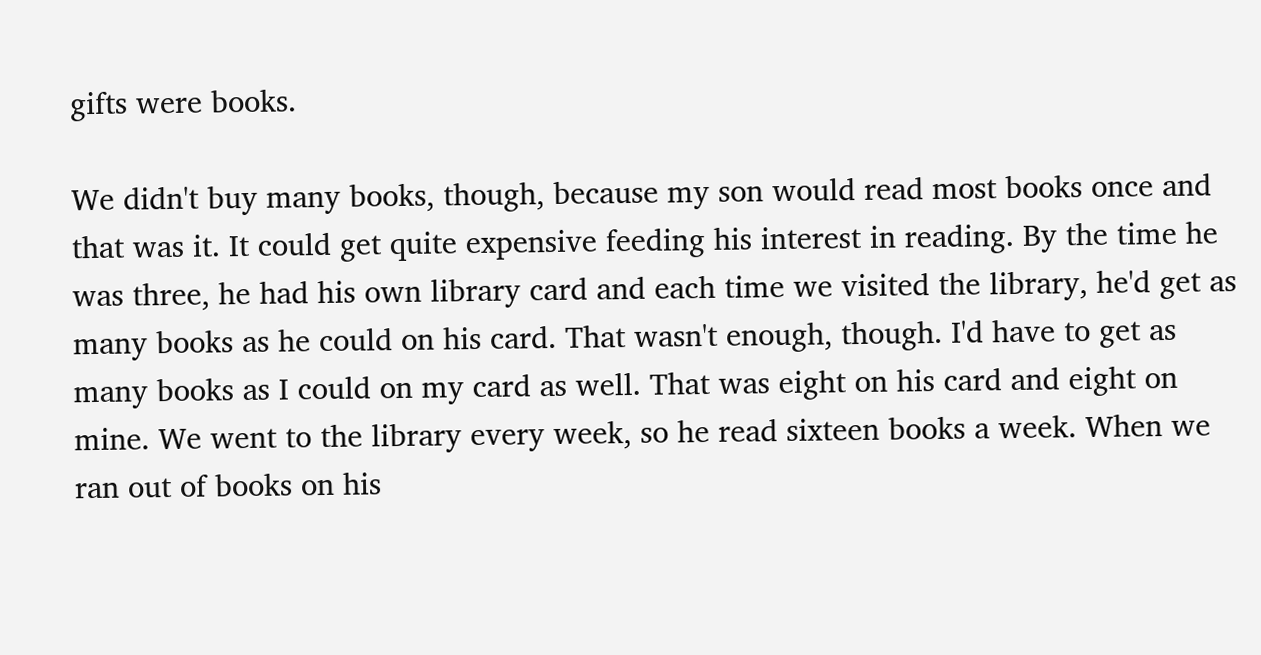gifts were books.

We didn't buy many books, though, because my son would read most books once and that was it. It could get quite expensive feeding his interest in reading. By the time he was three, he had his own library card and each time we visited the library, he'd get as many books as he could on his card. That wasn't enough, though. I'd have to get as many books as I could on my card as well. That was eight on his card and eight on mine. We went to the library every week, so he read sixteen books a week. When we ran out of books on his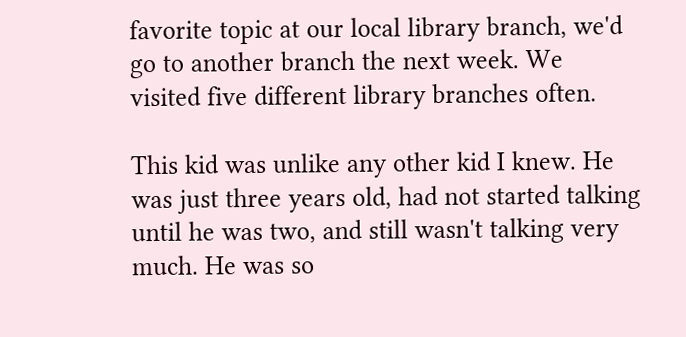favorite topic at our local library branch, we'd go to another branch the next week. We visited five different library branches often.

This kid was unlike any other kid I knew. He was just three years old, had not started talking until he was two, and still wasn't talking very much. He was so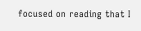focused on reading that I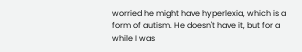worried he might have hyperlexia, which is a form of autism. He doesn't have it, but for a while I was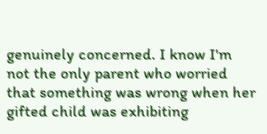genuinely concerned. I know I'm not the only parent who worried that something was wrong when her gifted child was exhibiting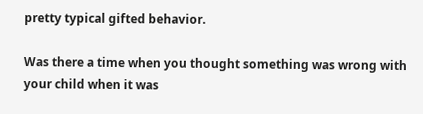pretty typical gifted behavior.

Was there a time when you thought something was wrong with your child when it was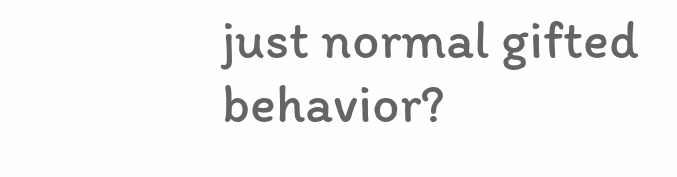just normal gifted behavior?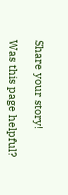Share your story!

Was this page helpful?